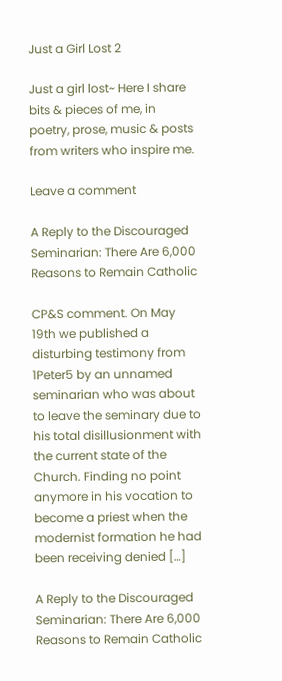Just a Girl Lost 2

Just a girl lost~ Here I share bits & pieces of me, in poetry, prose, music & posts from writers who inspire me.

Leave a comment

A Reply to the Discouraged Seminarian: There Are 6,000 Reasons to Remain Catholic

CP&S comment. On May 19th we published a disturbing testimony from 1Peter5 by an unnamed seminarian who was about to leave the seminary due to his total disillusionment with the current state of the Church. Finding no point anymore in his vocation to become a priest when the modernist formation he had been receiving denied […]

A Reply to the Discouraged Seminarian: There Are 6,000 Reasons to Remain Catholic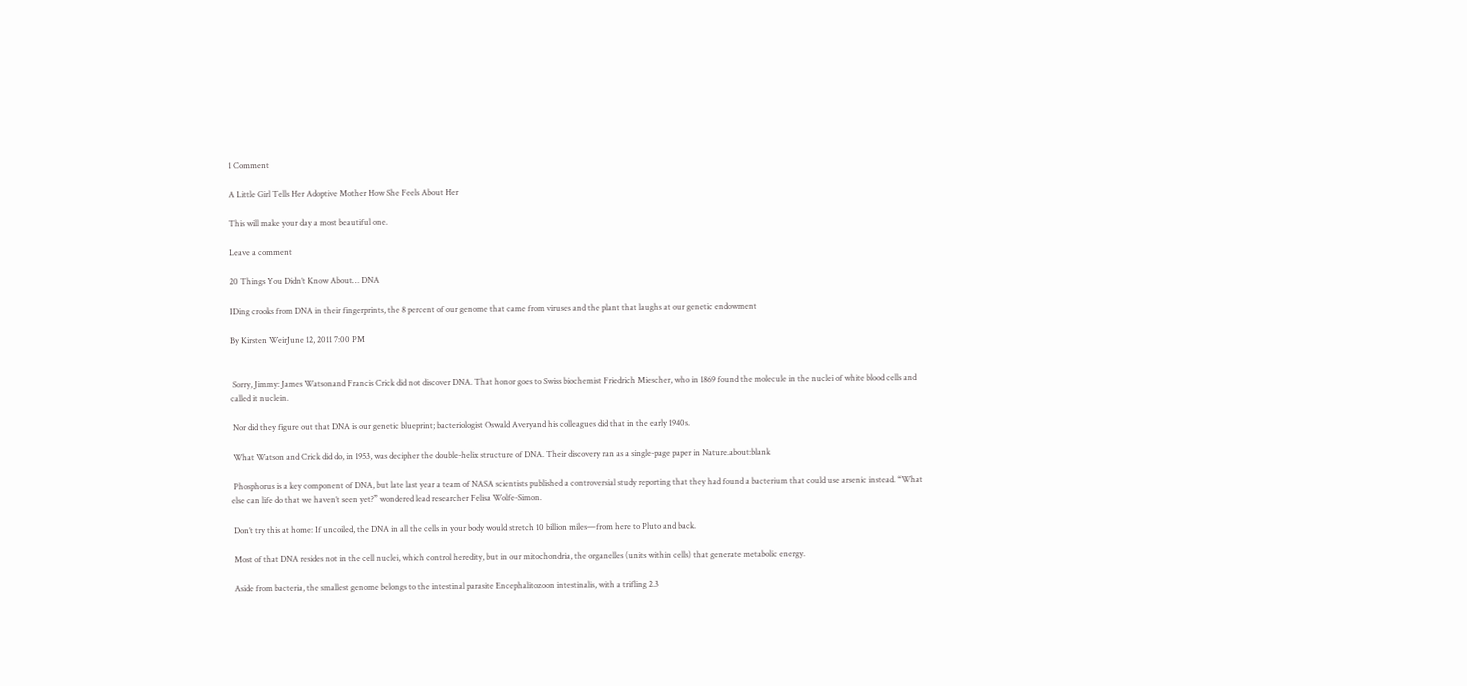1 Comment

A Little Girl Tells Her Adoptive Mother How She Feels About Her

This will make your day a most beautiful one.

Leave a comment

20 Things You Didn’t Know About… DNA

IDing crooks from DNA in their fingerprints, the 8 percent of our genome that came from viruses and the plant that laughs at our genetic endowment

By Kirsten WeirJune 12, 2011 7:00 PM


 Sorry, Jimmy: James Watsonand Francis Crick did not discover DNA. That honor goes to Swiss biochemist Friedrich Miescher, who in 1869 found the molecule in the nuclei of white blood cells and called it nuclein.

 Nor did they figure out that DNA is our genetic blueprint; bacteriologist Oswald Averyand his colleagues did that in the early 1940s.

 What Watson and Crick did do, in 1953, was decipher the double-helix structure of DNA. Their discovery ran as a single-page paper in Nature.about:blank

 Phosphorus is a key component of DNA, but late last year a team of NASA scientists published a controversial study reporting that they had found a bacterium that could use arsenic instead. “What else can life do that we haven’t seen yet?” wondered lead researcher Felisa Wolfe-Simon.

 Don’t try this at home: If uncoiled, the DNA in all the cells in your body would stretch 10 billion miles—from here to Pluto and back.

 Most of that DNA resides not in the cell nuclei, which control heredity, but in our mitochondria, the organelles (units within cells) that generate metabolic energy.

 Aside from bacteria, the smallest genome belongs to the intestinal parasite Encephalitozoon intestinalis, with a trifling 2.3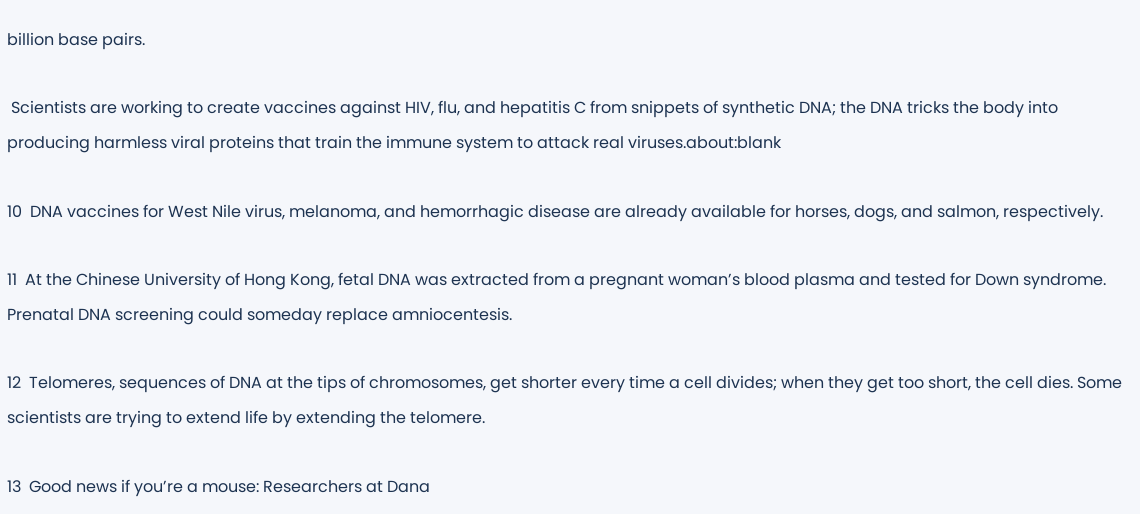billion base pairs.

 Scientists are working to create vaccines against HIV, flu, and hepatitis C from snippets of synthetic DNA; the DNA tricks the body into producing harmless viral proteins that train the immune system to attack real viruses.about:blank

10  DNA vaccines for West Nile virus, melanoma, and hemorrhagic disease are already available for horses, dogs, and salmon, respectively.

11  At the Chinese University of Hong Kong, fetal DNA was extracted from a pregnant woman’s blood plasma and tested for Down syndrome. Prenatal DNA screening could someday replace amniocentesis.

12  Telomeres, sequences of DNA at the tips of chromosomes, get shorter every time a cell divides; when they get too short, the cell dies. Some scientists are trying to extend life by extending the telomere.

13  Good news if you’re a mouse: Researchers at Dana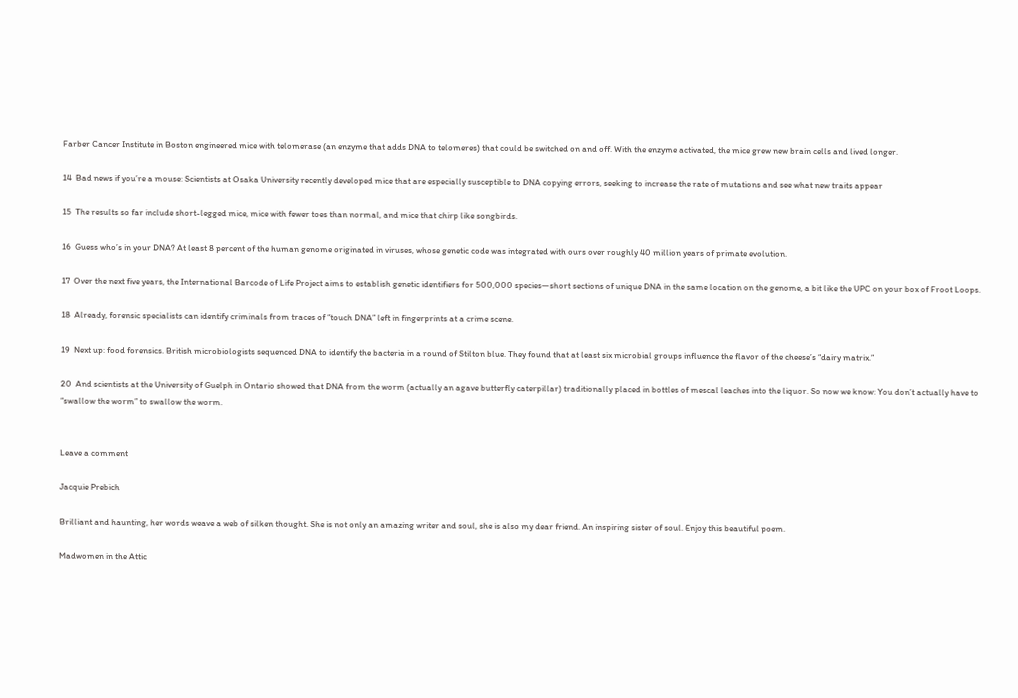Farber Cancer Institute in Boston engineered mice with telomerase (an enzyme that adds DNA to telomeres) that could be switched on and off. With the enzyme activated, the mice grew new brain cells and lived longer.

14  Bad news if you’re a mouse: Scientists at Osaka University recently developed mice that are especially susceptible to DNA copying errors, seeking to increase the rate of mutations and see what new traits appear

15  The results so far include short-legged mice, mice with fewer toes than normal, and mice that chirp like songbirds.

16  Guess who’s in your DNA? At least 8 percent of the human genome originated in viruses, whose genetic code was integrated with ours over roughly 40 million years of primate evolution.

17  Over the next five years, the International Barcode of Life Project aims to establish genetic identifiers for 500,000 species—short sections of unique DNA in the same location on the genome, a bit like the UPC on your box of Froot Loops.

18  Already, forensic specialists can identify criminals from traces of “touch DNA” left in fingerprints at a crime scene.

19  Next up: food forensics. British microbiologists sequenced DNA to identify the bacteria in a round of Stilton blue. They found that at least six microbial groups influence the flavor of the cheese’s “dairy matrix.”

20  And scientists at the University of Guelph in Ontario showed that DNA from the worm (actually an agave butterfly caterpillar) traditionally placed in bottles of mescal leaches into the liquor. So now we know: You don’t actually have to “swallow the worm” to swallow the worm.


Leave a comment

Jacquie Prebich

Brilliant and haunting, her words weave a web of silken thought. She is not only an amazing writer and soul, she is also my dear friend. An inspiring sister of soul. Enjoy this beautiful poem.

Madwomen in the Attic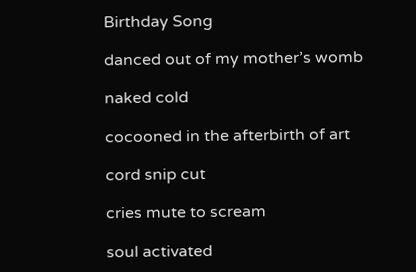Birthday Song

danced out of my mother’s womb

naked cold

cocooned in the afterbirth of art

cord snip cut

cries mute to scream

soul activated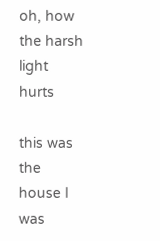oh, how the harsh light hurts

this was the house I was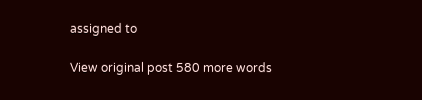assigned to

View original post 580 more words